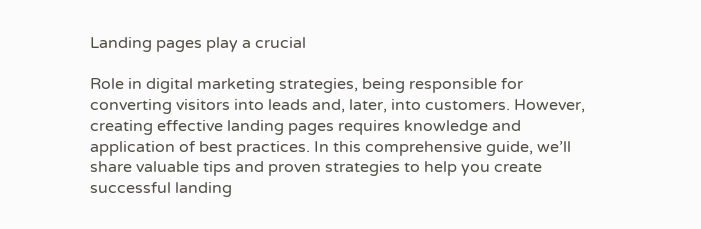Landing pages play a crucial

Role in digital marketing strategies, being responsible for converting visitors into leads and, later, into customers. However, creating effective landing pages requires knowledge and application of best practices. In this comprehensive guide, we’ll share valuable tips and proven strategies to help you create successful landing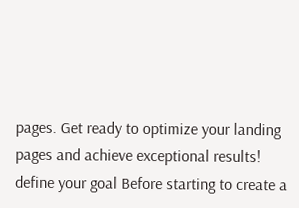pages. Get ready to optimize your landing pages and achieve exceptional results! define your goal Before starting to create a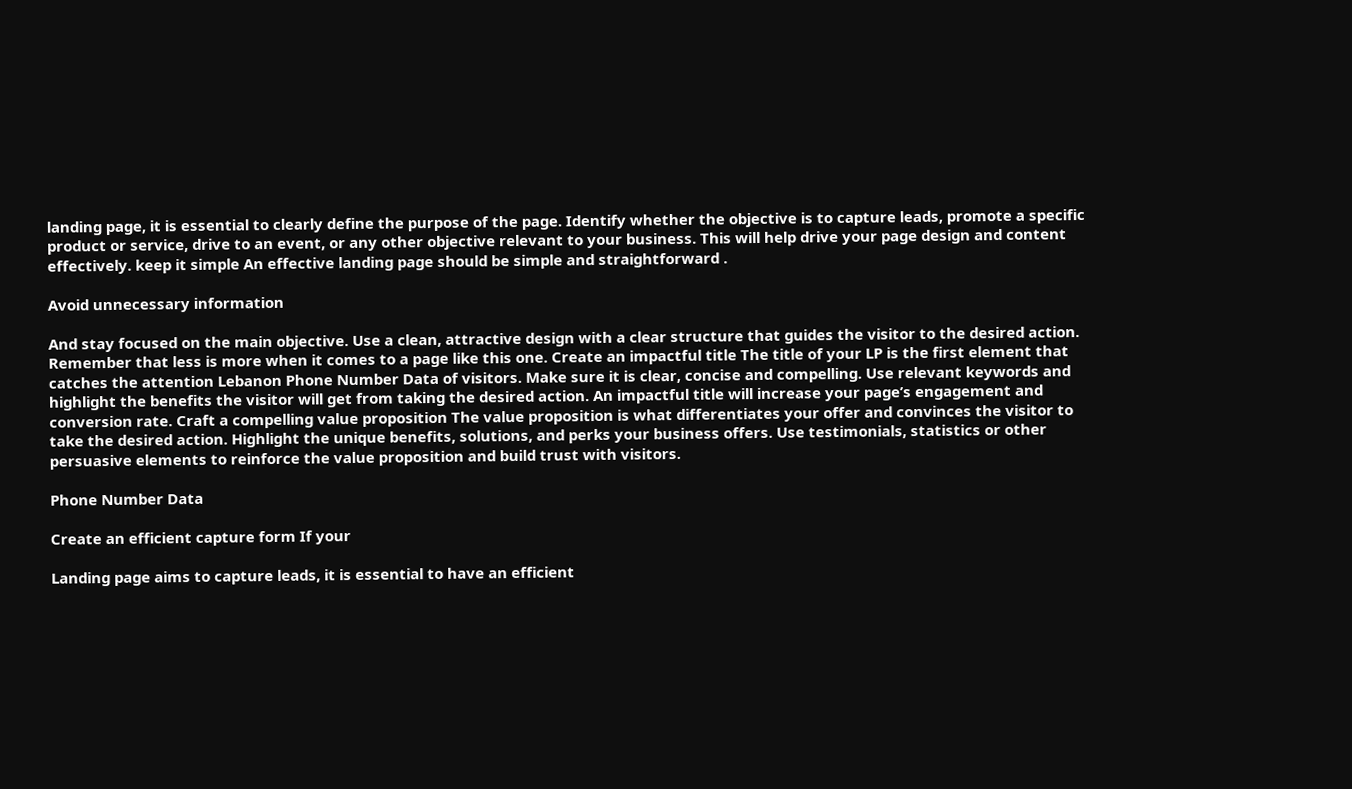landing page, it is essential to clearly define the purpose of the page. Identify whether the objective is to capture leads, promote a specific product or service, drive to an event, or any other objective relevant to your business. This will help drive your page design and content effectively. keep it simple An effective landing page should be simple and straightforward .

Avoid unnecessary information

And stay focused on the main objective. Use a clean, attractive design with a clear structure that guides the visitor to the desired action. Remember that less is more when it comes to a page like this one. Create an impactful title The title of your LP is the first element that catches the attention Lebanon Phone Number Data of visitors. Make sure it is clear, concise and compelling. Use relevant keywords and highlight the benefits the visitor will get from taking the desired action. An impactful title will increase your page’s engagement and conversion rate. Craft a compelling value proposition The value proposition is what differentiates your offer and convinces the visitor to take the desired action. Highlight the unique benefits, solutions, and perks your business offers. Use testimonials, statistics or other persuasive elements to reinforce the value proposition and build trust with visitors.

Phone Number Data

Create an efficient capture form If your

Landing page aims to capture leads, it is essential to have an efficient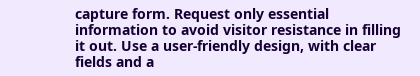capture form. Request only essential information to avoid visitor resistance in filling it out. Use a user-friendly design, with clear fields and a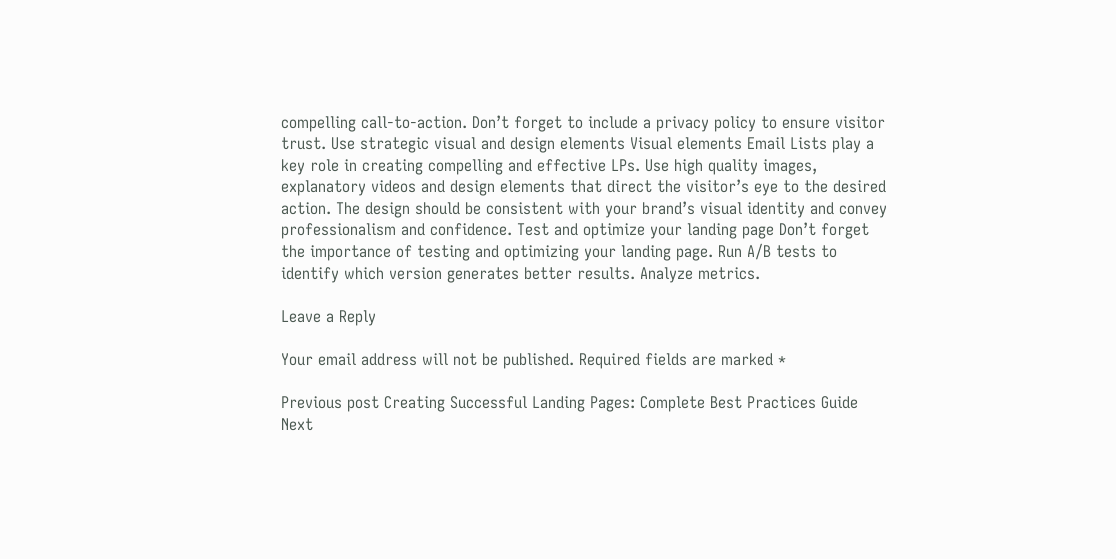compelling call-to-action. Don’t forget to include a privacy policy to ensure visitor trust. Use strategic visual and design elements Visual elements Email Lists play a key role in creating compelling and effective LPs. Use high quality images, explanatory videos and design elements that direct the visitor’s eye to the desired action. The design should be consistent with your brand’s visual identity and convey professionalism and confidence. Test and optimize your landing page Don’t forget the importance of testing and optimizing your landing page. Run A/B tests to identify which version generates better results. Analyze metrics.

Leave a Reply

Your email address will not be published. Required fields are marked *

Previous post Creating Successful Landing Pages: Complete Best Practices Guide
Next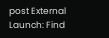post External Launch: Find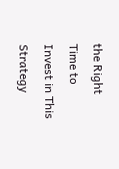the Right Time to Invest in This Strategy